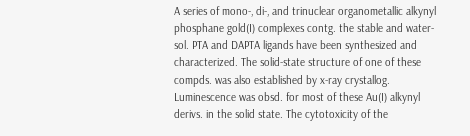A series of mono-, di-, and trinuclear organometallic alkynyl phosphane gold(I) complexes contg. the stable and water-sol. PTA and DAPTA ligands have been synthesized and characterized. The solid-state structure of one of these compds. was also established by x-ray crystallog. Luminescence was obsd. for most of these Au(I) alkynyl derivs. in the solid state. The cytotoxicity of the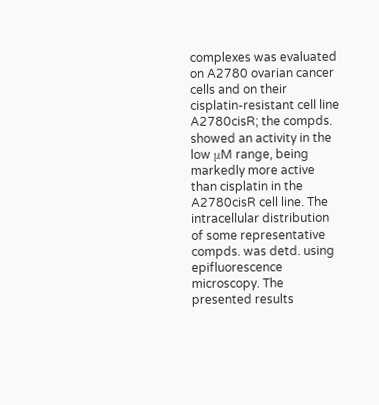complexes was evaluated on A2780 ovarian cancer cells and on their cisplatin-resistant cell line A2780cisR; the compds. showed an activity in the low μM range, being markedly more active than cisplatin in the A2780cisR cell line. The intracellular distribution of some representative compds. was detd. using epifluorescence microscopy. The presented results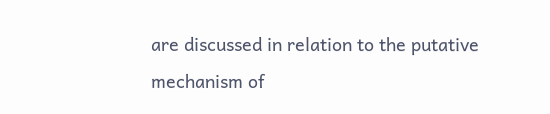are discussed in relation to the putative mechanism of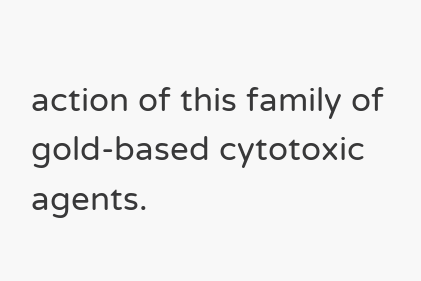action of this family of gold-based cytotoxic agents.